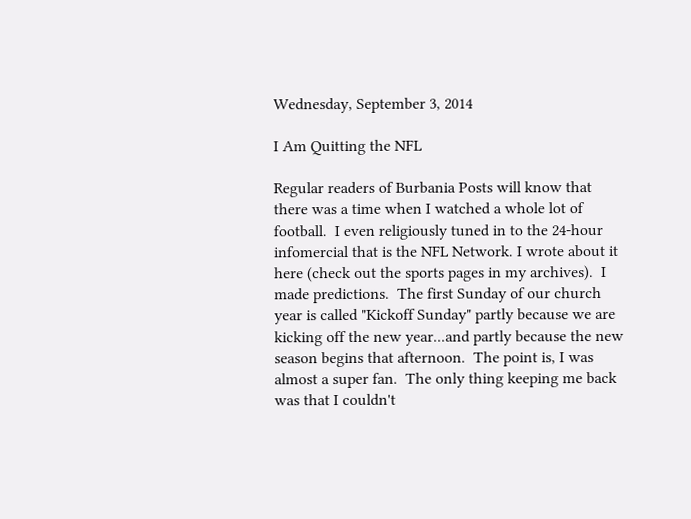Wednesday, September 3, 2014

I Am Quitting the NFL

Regular readers of Burbania Posts will know that there was a time when I watched a whole lot of football.  I even religiously tuned in to the 24-hour infomercial that is the NFL Network. I wrote about it here (check out the sports pages in my archives).  I made predictions.  The first Sunday of our church year is called "Kickoff Sunday" partly because we are kicking off the new year...and partly because the new season begins that afternoon.  The point is, I was almost a super fan.  The only thing keeping me back was that I couldn't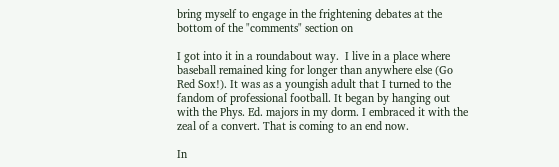bring myself to engage in the frightening debates at the bottom of the "comments" section on

I got into it in a roundabout way.  I live in a place where baseball remained king for longer than anywhere else (Go Red Sox!). It was as a youngish adult that I turned to the fandom of professional football. It began by hanging out with the Phys. Ed. majors in my dorm. I embraced it with the zeal of a convert. That is coming to an end now.

In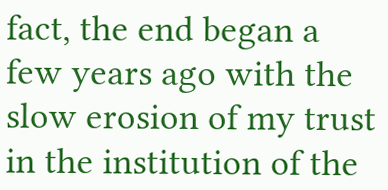fact, the end began a few years ago with the slow erosion of my trust in the institution of the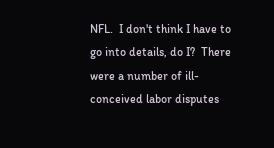NFL.  I don't think I have to go into details, do I?  There were a number of ill-conceived labor disputes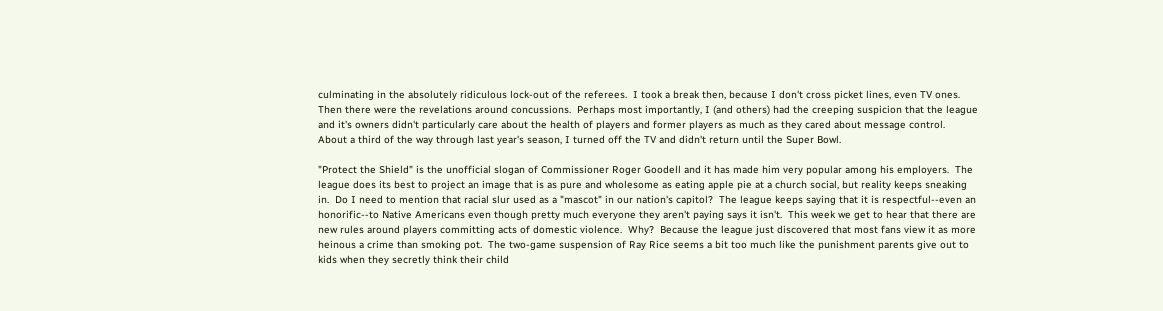culminating in the absolutely ridiculous lock-out of the referees.  I took a break then, because I don't cross picket lines, even TV ones.  Then there were the revelations around concussions.  Perhaps most importantly, I (and others) had the creeping suspicion that the league and it's owners didn't particularly care about the health of players and former players as much as they cared about message control.    About a third of the way through last year's season, I turned off the TV and didn't return until the Super Bowl.

"Protect the Shield" is the unofficial slogan of Commissioner Roger Goodell and it has made him very popular among his employers.  The league does its best to project an image that is as pure and wholesome as eating apple pie at a church social, but reality keeps sneaking in.  Do I need to mention that racial slur used as a "mascot" in our nation's capitol?  The league keeps saying that it is respectful--even an honorific--to Native Americans even though pretty much everyone they aren't paying says it isn't.  This week we get to hear that there are new rules around players committing acts of domestic violence.  Why?  Because the league just discovered that most fans view it as more heinous a crime than smoking pot.  The two-game suspension of Ray Rice seems a bit too much like the punishment parents give out to kids when they secretly think their child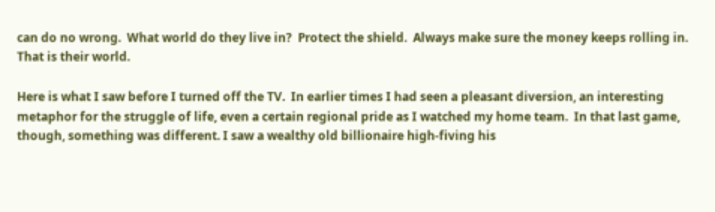can do no wrong.  What world do they live in?  Protect the shield.  Always make sure the money keeps rolling in.  That is their world.

Here is what I saw before I turned off the TV.  In earlier times I had seen a pleasant diversion, an interesting metaphor for the struggle of life, even a certain regional pride as I watched my home team.  In that last game, though, something was different. I saw a wealthy old billionaire high-fiving his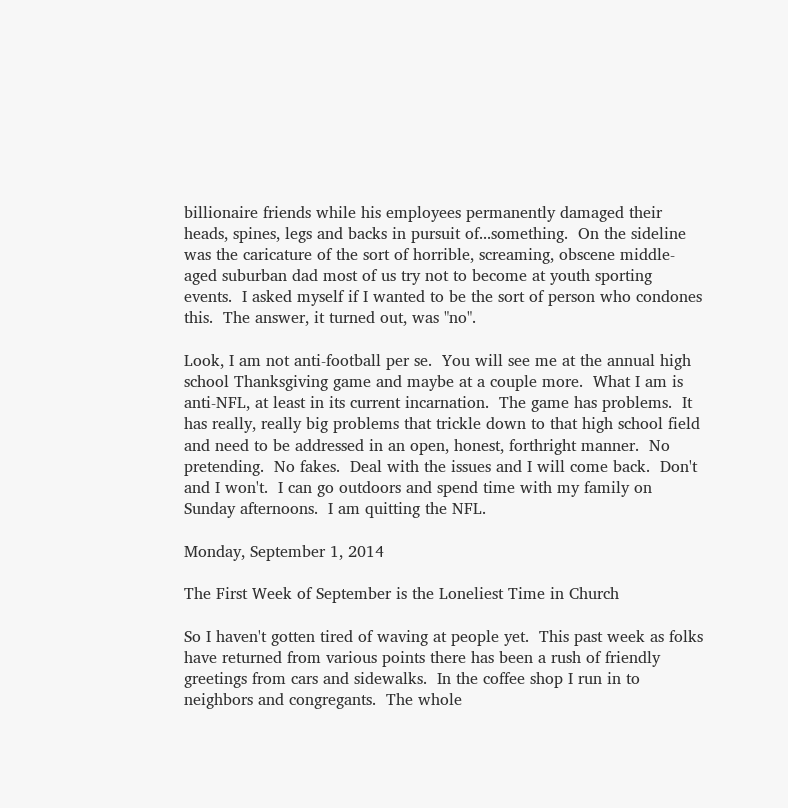billionaire friends while his employees permanently damaged their heads, spines, legs and backs in pursuit of...something.  On the sideline was the caricature of the sort of horrible, screaming, obscene middle-aged suburban dad most of us try not to become at youth sporting events.  I asked myself if I wanted to be the sort of person who condones this.  The answer, it turned out, was "no".

Look, I am not anti-football per se.  You will see me at the annual high school Thanksgiving game and maybe at a couple more.  What I am is anti-NFL, at least in its current incarnation.  The game has problems.  It has really, really big problems that trickle down to that high school field and need to be addressed in an open, honest, forthright manner.  No pretending.  No fakes.  Deal with the issues and I will come back.  Don't and I won't.  I can go outdoors and spend time with my family on Sunday afternoons.  I am quitting the NFL.

Monday, September 1, 2014

The First Week of September is the Loneliest Time in Church

So I haven't gotten tired of waving at people yet.  This past week as folks have returned from various points there has been a rush of friendly greetings from cars and sidewalks.  In the coffee shop I run in to neighbors and congregants.  The whole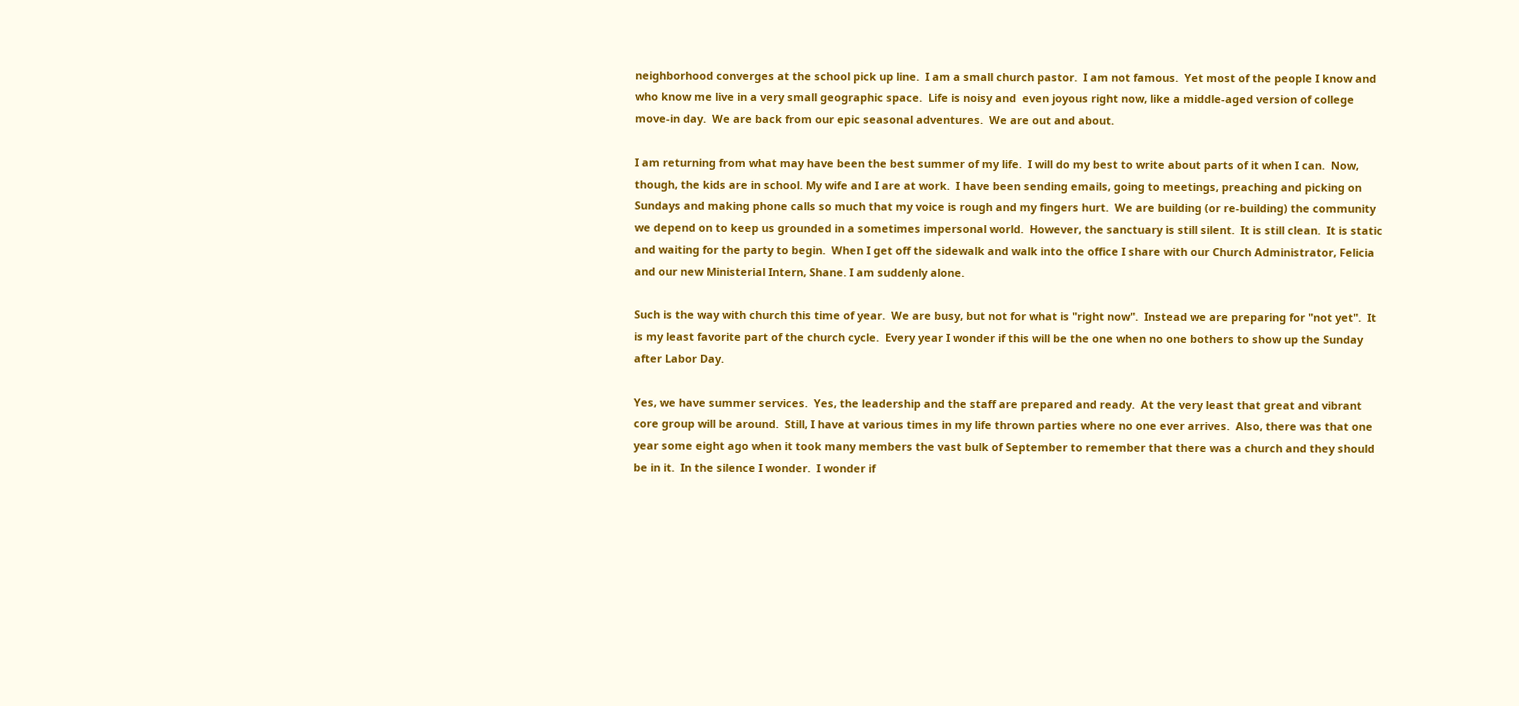neighborhood converges at the school pick up line.  I am a small church pastor.  I am not famous.  Yet most of the people I know and who know me live in a very small geographic space.  Life is noisy and  even joyous right now, like a middle-aged version of college move-in day.  We are back from our epic seasonal adventures.  We are out and about.

I am returning from what may have been the best summer of my life.  I will do my best to write about parts of it when I can.  Now, though, the kids are in school. My wife and I are at work.  I have been sending emails, going to meetings, preaching and picking on Sundays and making phone calls so much that my voice is rough and my fingers hurt.  We are building (or re-building) the community we depend on to keep us grounded in a sometimes impersonal world.  However, the sanctuary is still silent.  It is still clean.  It is static and waiting for the party to begin.  When I get off the sidewalk and walk into the office I share with our Church Administrator, Felicia and our new Ministerial Intern, Shane. I am suddenly alone.

Such is the way with church this time of year.  We are busy, but not for what is "right now".  Instead we are preparing for "not yet".  It is my least favorite part of the church cycle.  Every year I wonder if this will be the one when no one bothers to show up the Sunday after Labor Day.

Yes, we have summer services.  Yes, the leadership and the staff are prepared and ready.  At the very least that great and vibrant core group will be around.  Still, I have at various times in my life thrown parties where no one ever arrives.  Also, there was that one year some eight ago when it took many members the vast bulk of September to remember that there was a church and they should be in it.  In the silence I wonder.  I wonder if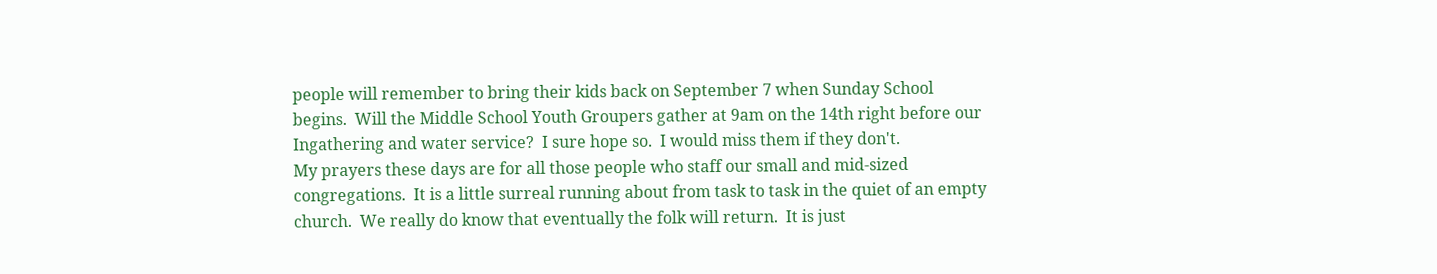people will remember to bring their kids back on September 7 when Sunday School begins.  Will the Middle School Youth Groupers gather at 9am on the 14th right before our Ingathering and water service?  I sure hope so.  I would miss them if they don't.
My prayers these days are for all those people who staff our small and mid-sized congregations.  It is a little surreal running about from task to task in the quiet of an empty church.  We really do know that eventually the folk will return.  It is just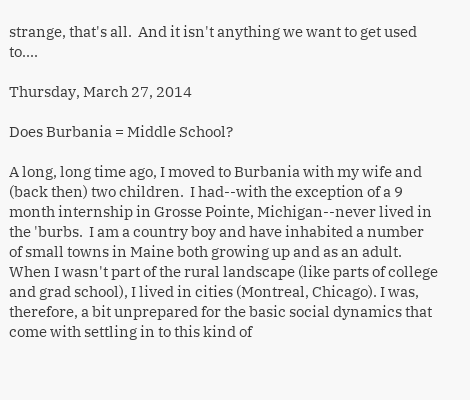strange, that's all.  And it isn't anything we want to get used to....

Thursday, March 27, 2014

Does Burbania = Middle School?

A long, long time ago, I moved to Burbania with my wife and (back then) two children.  I had--with the exception of a 9 month internship in Grosse Pointe, Michigan--never lived in the 'burbs.  I am a country boy and have inhabited a number of small towns in Maine both growing up and as an adult.  When I wasn't part of the rural landscape (like parts of college and grad school), I lived in cities (Montreal, Chicago). I was, therefore, a bit unprepared for the basic social dynamics that come with settling in to this kind of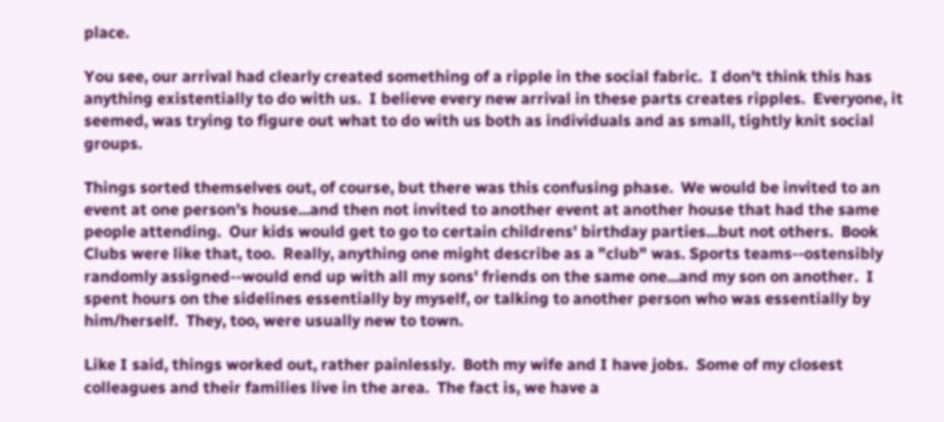place.

You see, our arrival had clearly created something of a ripple in the social fabric.  I don't think this has anything existentially to do with us.  I believe every new arrival in these parts creates ripples.  Everyone, it seemed, was trying to figure out what to do with us both as individuals and as small, tightly knit social groups.

Things sorted themselves out, of course, but there was this confusing phase.  We would be invited to an event at one person's house...and then not invited to another event at another house that had the same people attending.  Our kids would get to go to certain childrens' birthday parties...but not others.  Book Clubs were like that, too.  Really, anything one might describe as a "club" was. Sports teams--ostensibly randomly assigned--would end up with all my sons' friends on the same one...and my son on another.  I spent hours on the sidelines essentially by myself, or talking to another person who was essentially by him/herself.  They, too, were usually new to town.

Like I said, things worked out, rather painlessly.  Both my wife and I have jobs.  Some of my closest colleagues and their families live in the area.  The fact is, we have a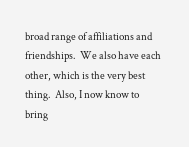broad range of affiliations and friendships.  We also have each other, which is the very best thing.  Also, I now know to bring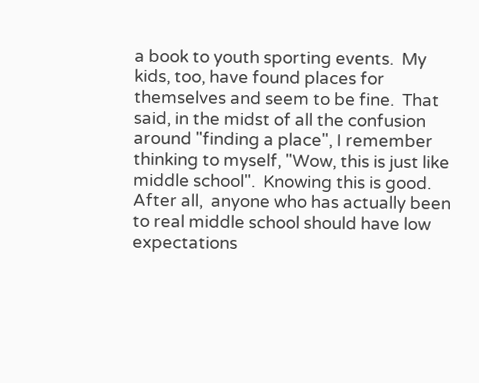a book to youth sporting events.  My kids, too, have found places for themselves and seem to be fine.  That said, in the midst of all the confusion around "finding a place", I remember thinking to myself, "Wow, this is just like middle school".  Knowing this is good.  After all,  anyone who has actually been to real middle school should have low expectations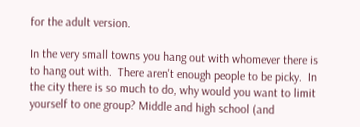for the adult version.

In the very small towns you hang out with whomever there is to hang out with.  There aren't enough people to be picky.  In the city there is so much to do, why would you want to limit yourself to one group? Middle and high school (and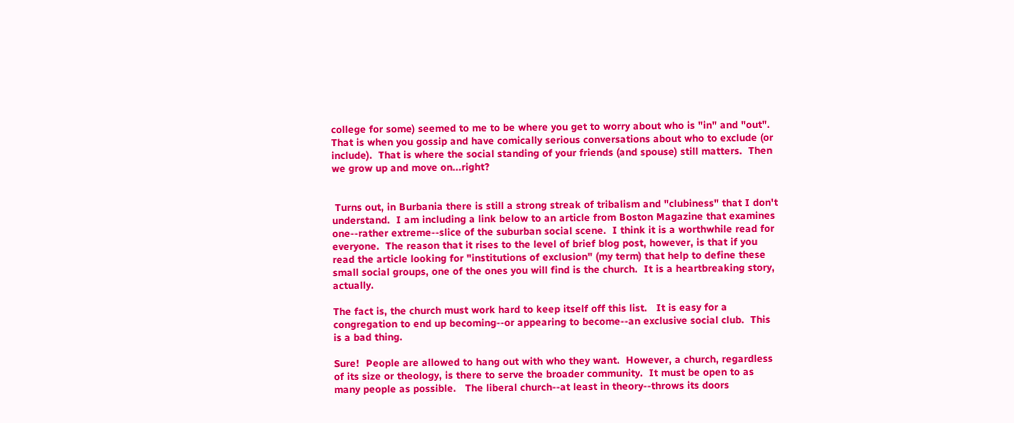college for some) seemed to me to be where you get to worry about who is "in" and "out".  That is when you gossip and have comically serious conversations about who to exclude (or include).  That is where the social standing of your friends (and spouse) still matters.  Then we grow up and move on...right?


 Turns out, in Burbania there is still a strong streak of tribalism and "clubiness" that I don't understand.  I am including a link below to an article from Boston Magazine that examines one--rather extreme--slice of the suburban social scene.  I think it is a worthwhile read for everyone.  The reason that it rises to the level of brief blog post, however, is that if you read the article looking for "institutions of exclusion" (my term) that help to define these small social groups, one of the ones you will find is the church.  It is a heartbreaking story, actually.

The fact is, the church must work hard to keep itself off this list.   It is easy for a congregation to end up becoming--or appearing to become--an exclusive social club.  This is a bad thing.

Sure!  People are allowed to hang out with who they want.  However, a church, regardless of its size or theology, is there to serve the broader community.  It must be open to as many people as possible.   The liberal church--at least in theory--throws its doors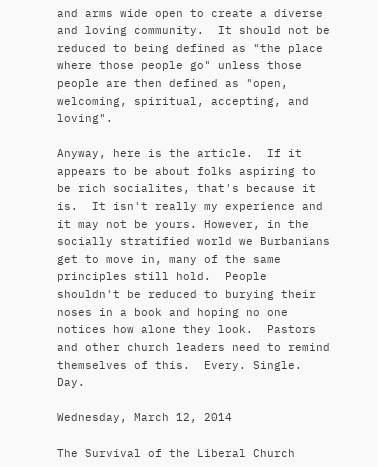and arms wide open to create a diverse and loving community.  It should not be reduced to being defined as "the place where those people go" unless those people are then defined as "open, welcoming, spiritual, accepting, and loving".

Anyway, here is the article.  If it appears to be about folks aspiring to be rich socialites, that's because it is.  It isn't really my experience and it may not be yours. However, in the socially stratified world we Burbanians get to move in, many of the same principles still hold.  People shouldn't be reduced to burying their noses in a book and hoping no one notices how alone they look.  Pastors and other church leaders need to remind themselves of this.  Every. Single. Day.

Wednesday, March 12, 2014

The Survival of the Liberal Church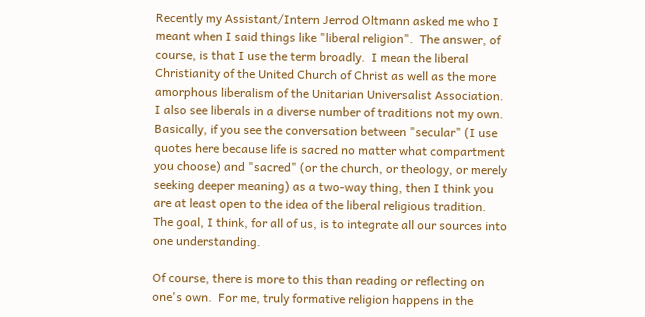Recently my Assistant/Intern Jerrod Oltmann asked me who I meant when I said things like "liberal religion".  The answer, of course, is that I use the term broadly.  I mean the liberal Christianity of the United Church of Christ as well as the more amorphous liberalism of the Unitarian Universalist Association.  I also see liberals in a diverse number of traditions not my own.  Basically, if you see the conversation between "secular" (I use quotes here because life is sacred no matter what compartment you choose) and "sacred" (or the church, or theology, or merely seeking deeper meaning) as a two-way thing, then I think you are at least open to the idea of the liberal religious tradition.  The goal, I think, for all of us, is to integrate all our sources into one understanding.

Of course, there is more to this than reading or reflecting on one's own.  For me, truly formative religion happens in the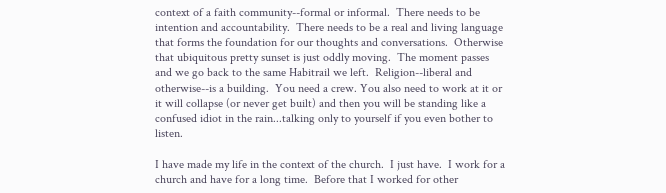context of a faith community--formal or informal.  There needs to be intention and accountability.  There needs to be a real and living language that forms the foundation for our thoughts and conversations.  Otherwise that ubiquitous pretty sunset is just oddly moving.  The moment passes and we go back to the same Habitrail we left.  Religion--liberal and otherwise--is a building.  You need a crew. You also need to work at it or it will collapse (or never get built) and then you will be standing like a confused idiot in the rain...talking only to yourself if you even bother to listen.

I have made my life in the context of the church.  I just have.  I work for a church and have for a long time.  Before that I worked for other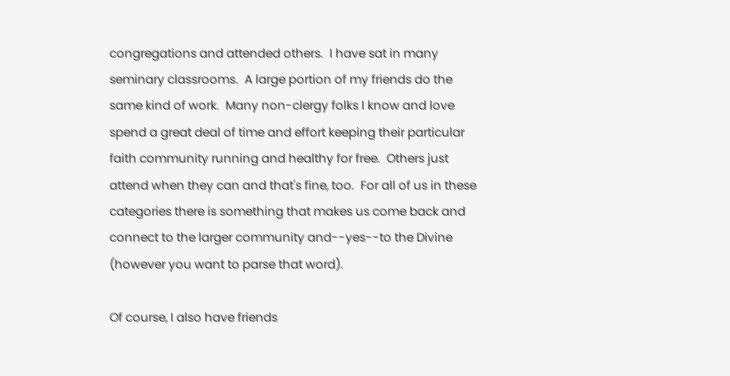congregations and attended others.  I have sat in many seminary classrooms.  A large portion of my friends do the same kind of work.  Many non-clergy folks I know and love spend a great deal of time and effort keeping their particular faith community running and healthy for free.  Others just attend when they can and that's fine, too.  For all of us in these categories there is something that makes us come back and connect to the larger community and--yes--to the Divine (however you want to parse that word).

Of course, I also have friends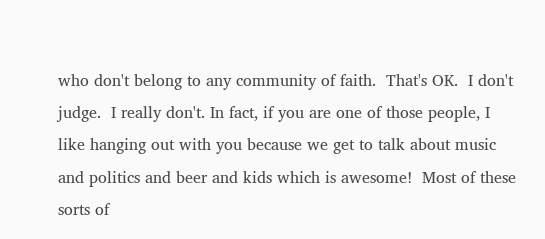who don't belong to any community of faith.  That's OK.  I don't judge.  I really don't. In fact, if you are one of those people, I like hanging out with you because we get to talk about music and politics and beer and kids which is awesome!  Most of these sorts of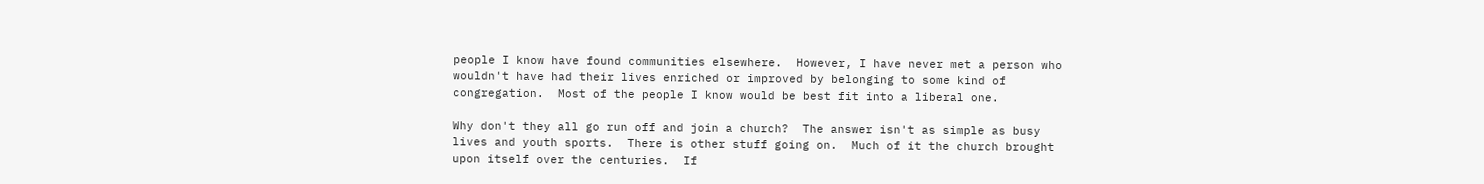people I know have found communities elsewhere.  However, I have never met a person who wouldn't have had their lives enriched or improved by belonging to some kind of congregation.  Most of the people I know would be best fit into a liberal one.

Why don't they all go run off and join a church?  The answer isn't as simple as busy lives and youth sports.  There is other stuff going on.  Much of it the church brought upon itself over the centuries.  If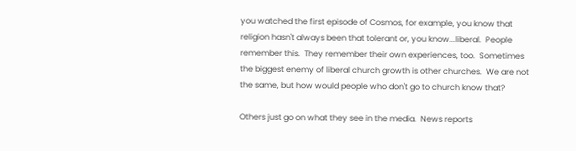you watched the first episode of Cosmos, for example, you know that religion hasn't always been that tolerant or, you know...liberal.  People remember this.  They remember their own experiences, too.  Sometimes the biggest enemy of liberal church growth is other churches.  We are not the same, but how would people who don't go to church know that?

Others just go on what they see in the media.  News reports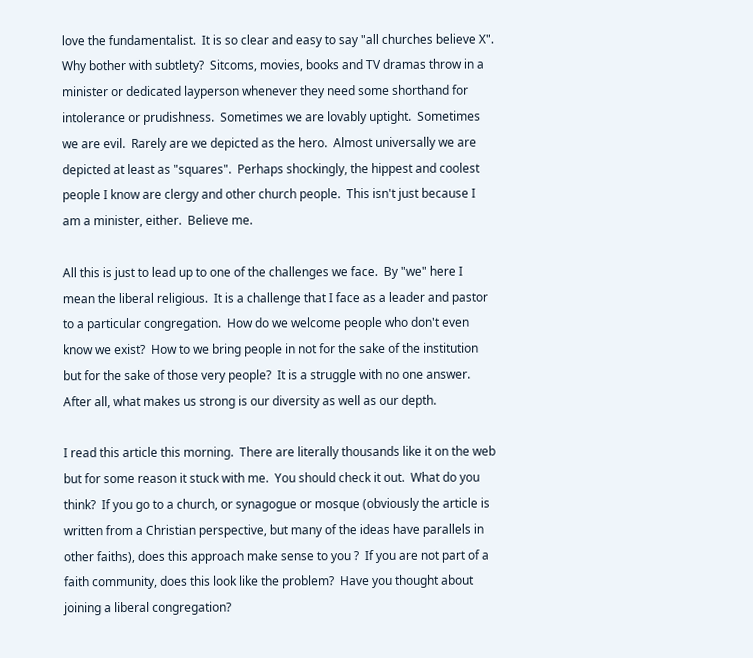love the fundamentalist.  It is so clear and easy to say "all churches believe X".  Why bother with subtlety?  Sitcoms, movies, books and TV dramas throw in a minister or dedicated layperson whenever they need some shorthand for intolerance or prudishness.  Sometimes we are lovably uptight.  Sometimes we are evil.  Rarely are we depicted as the hero.  Almost universally we are depicted at least as "squares".  Perhaps shockingly, the hippest and coolest people I know are clergy and other church people.  This isn't just because I am a minister, either.  Believe me.

All this is just to lead up to one of the challenges we face.  By "we" here I mean the liberal religious.  It is a challenge that I face as a leader and pastor to a particular congregation.  How do we welcome people who don't even know we exist?  How to we bring people in not for the sake of the institution but for the sake of those very people?  It is a struggle with no one answer.  After all, what makes us strong is our diversity as well as our depth.

I read this article this morning.  There are literally thousands like it on the web but for some reason it stuck with me.  You should check it out.  What do you think?  If you go to a church, or synagogue or mosque (obviously the article is written from a Christian perspective, but many of the ideas have parallels in other faiths), does this approach make sense to you ?  If you are not part of a faith community, does this look like the problem?  Have you thought about joining a liberal congregation?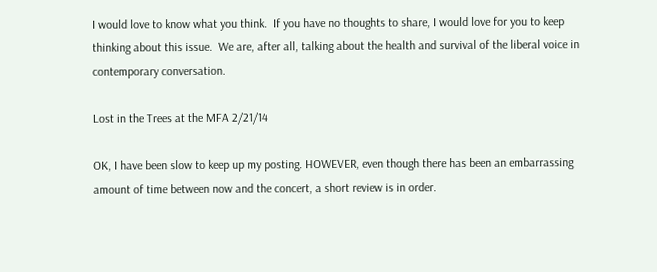I would love to know what you think.  If you have no thoughts to share, I would love for you to keep thinking about this issue.  We are, after all, talking about the health and survival of the liberal voice in contemporary conversation.

Lost in the Trees at the MFA 2/21/14

OK, I have been slow to keep up my posting. HOWEVER, even though there has been an embarrassing amount of time between now and the concert, a short review is in order.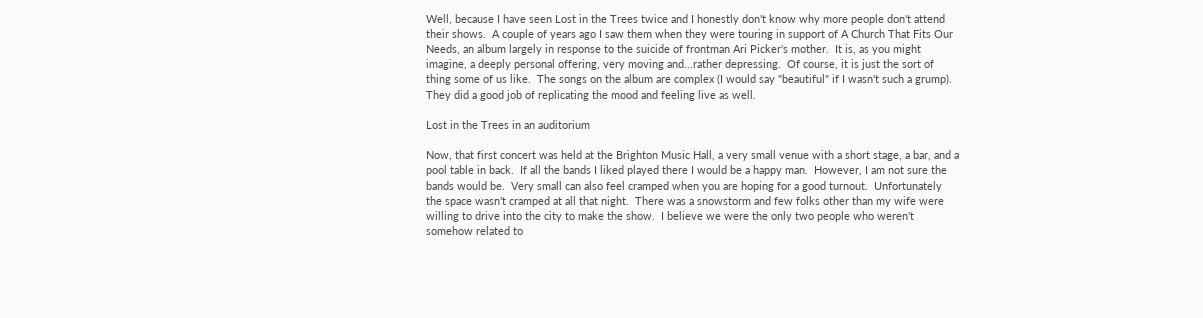Well, because I have seen Lost in the Trees twice and I honestly don't know why more people don't attend their shows.  A couple of years ago I saw them when they were touring in support of A Church That Fits Our Needs, an album largely in response to the suicide of frontman Ari Picker's mother.  It is, as you might imagine, a deeply personal offering, very moving and...rather depressing.  Of course, it is just the sort of thing some of us like.  The songs on the album are complex (I would say "beautiful" if I wasn't such a grump).  They did a good job of replicating the mood and feeling live as well.

Lost in the Trees in an auditorium

Now, that first concert was held at the Brighton Music Hall, a very small venue with a short stage, a bar, and a pool table in back.  If all the bands I liked played there I would be a happy man.  However, I am not sure the bands would be.  Very small can also feel cramped when you are hoping for a good turnout.  Unfortunately the space wasn't cramped at all that night.  There was a snowstorm and few folks other than my wife were willing to drive into the city to make the show.  I believe we were the only two people who weren't somehow related to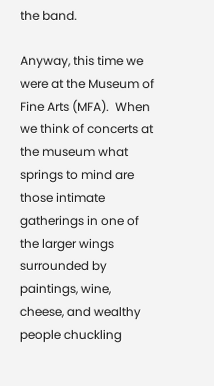the band.

Anyway, this time we were at the Museum of Fine Arts (MFA).  When we think of concerts at the museum what springs to mind are those intimate gatherings in one of the larger wings surrounded by paintings, wine, cheese, and wealthy people chuckling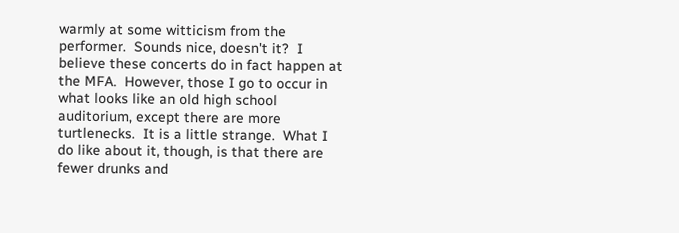warmly at some witticism from the performer.  Sounds nice, doesn't it?  I believe these concerts do in fact happen at the MFA.  However, those I go to occur in what looks like an old high school auditorium, except there are more turtlenecks.  It is a little strange.  What I do like about it, though, is that there are fewer drunks and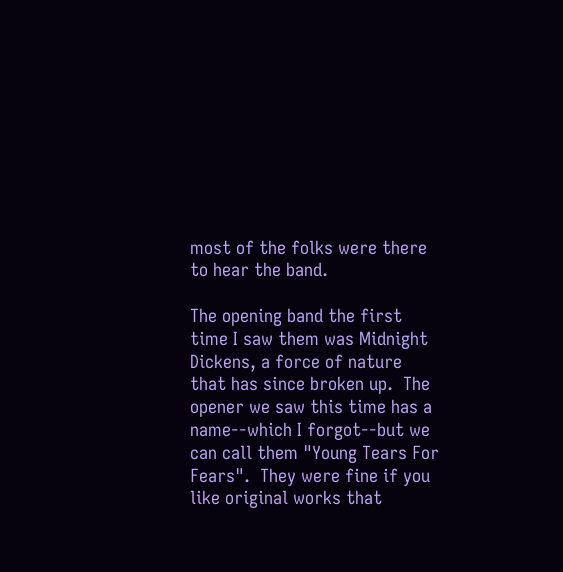most of the folks were there to hear the band.

The opening band the first time I saw them was Midnight Dickens, a force of nature that has since broken up.  The opener we saw this time has a name--which I forgot--but we can call them "Young Tears For Fears".  They were fine if you like original works that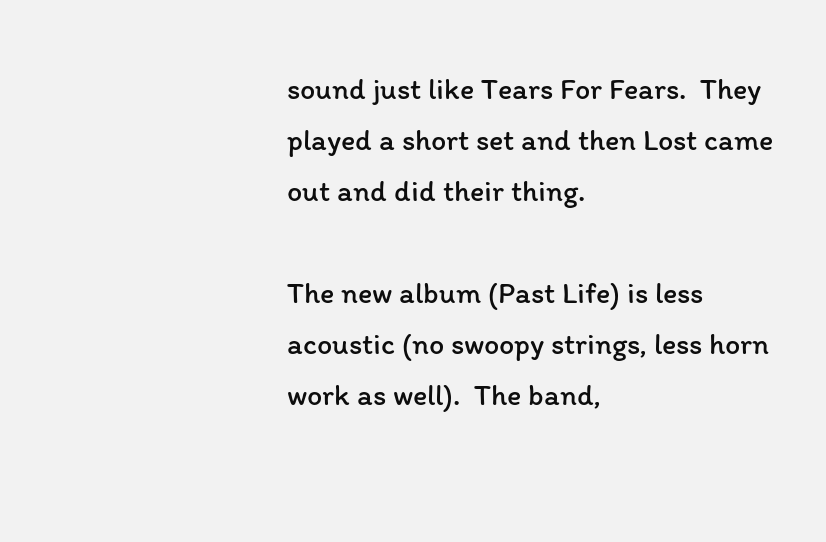sound just like Tears For Fears.  They played a short set and then Lost came out and did their thing.

The new album (Past Life) is less acoustic (no swoopy strings, less horn work as well).  The band,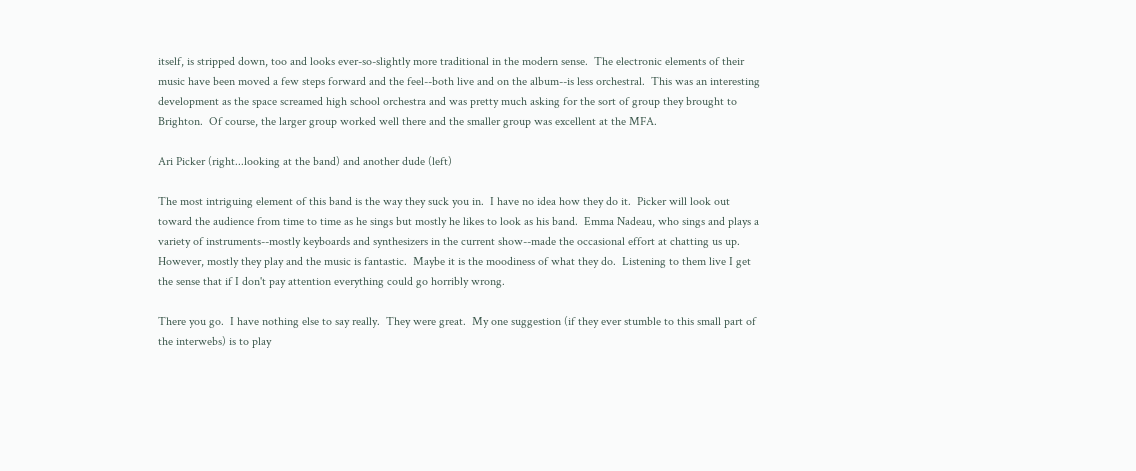itself, is stripped down, too and looks ever-so-slightly more traditional in the modern sense.  The electronic elements of their music have been moved a few steps forward and the feel--both live and on the album--is less orchestral.  This was an interesting development as the space screamed high school orchestra and was pretty much asking for the sort of group they brought to Brighton.  Of course, the larger group worked well there and the smaller group was excellent at the MFA.

Ari Picker (right...looking at the band) and another dude (left)

The most intriguing element of this band is the way they suck you in.  I have no idea how they do it.  Picker will look out toward the audience from time to time as he sings but mostly he likes to look as his band.  Emma Nadeau, who sings and plays a variety of instruments--mostly keyboards and synthesizers in the current show--made the occasional effort at chatting us up.  However, mostly they play and the music is fantastic.  Maybe it is the moodiness of what they do.  Listening to them live I get the sense that if I don't pay attention everything could go horribly wrong.

There you go.  I have nothing else to say really.  They were great.  My one suggestion (if they ever stumble to this small part of the interwebs) is to play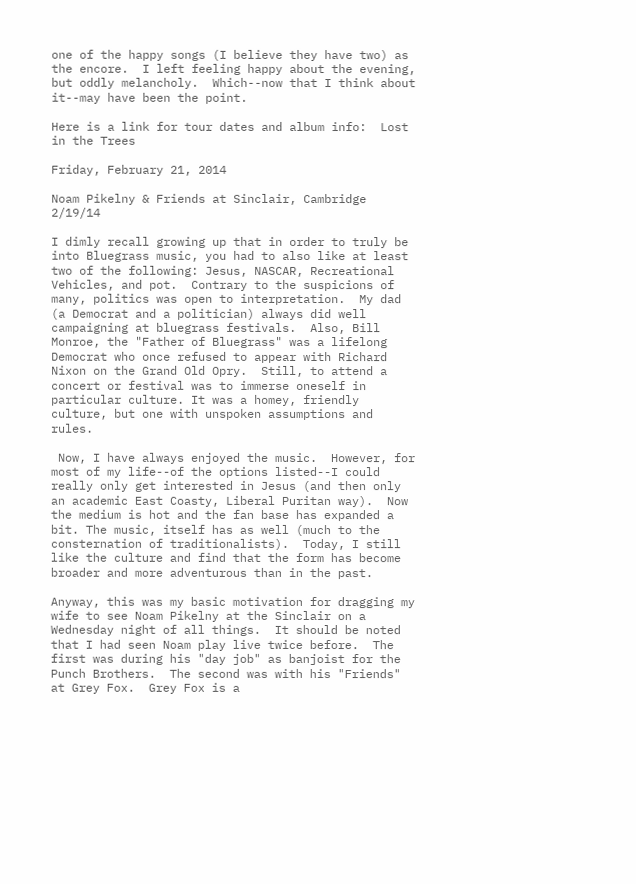one of the happy songs (I believe they have two) as the encore.  I left feeling happy about the evening, but oddly melancholy.  Which--now that I think about it--may have been the point.

Here is a link for tour dates and album info:  Lost in the Trees

Friday, February 21, 2014

Noam Pikelny & Friends at Sinclair, Cambridge 2/19/14

I dimly recall growing up that in order to truly be into Bluegrass music, you had to also like at least two of the following: Jesus, NASCAR, Recreational Vehicles, and pot.  Contrary to the suspicions of many, politics was open to interpretation.  My dad (a Democrat and a politician) always did well campaigning at bluegrass festivals.  Also, Bill Monroe, the "Father of Bluegrass" was a lifelong Democrat who once refused to appear with Richard Nixon on the Grand Old Opry.  Still, to attend a concert or festival was to immerse oneself in particular culture. It was a homey, friendly culture, but one with unspoken assumptions and rules.

 Now, I have always enjoyed the music.  However, for most of my life--of the options listed--I could really only get interested in Jesus (and then only an academic East Coasty, Liberal Puritan way).  Now the medium is hot and the fan base has expanded a bit. The music, itself has as well (much to the consternation of traditionalists).  Today, I still like the culture and find that the form has become broader and more adventurous than in the past.

Anyway, this was my basic motivation for dragging my wife to see Noam Pikelny at the Sinclair on a Wednesday night of all things.  It should be noted that I had seen Noam play live twice before.  The first was during his "day job" as banjoist for the Punch Brothers.  The second was with his "Friends" at Grey Fox.  Grey Fox is a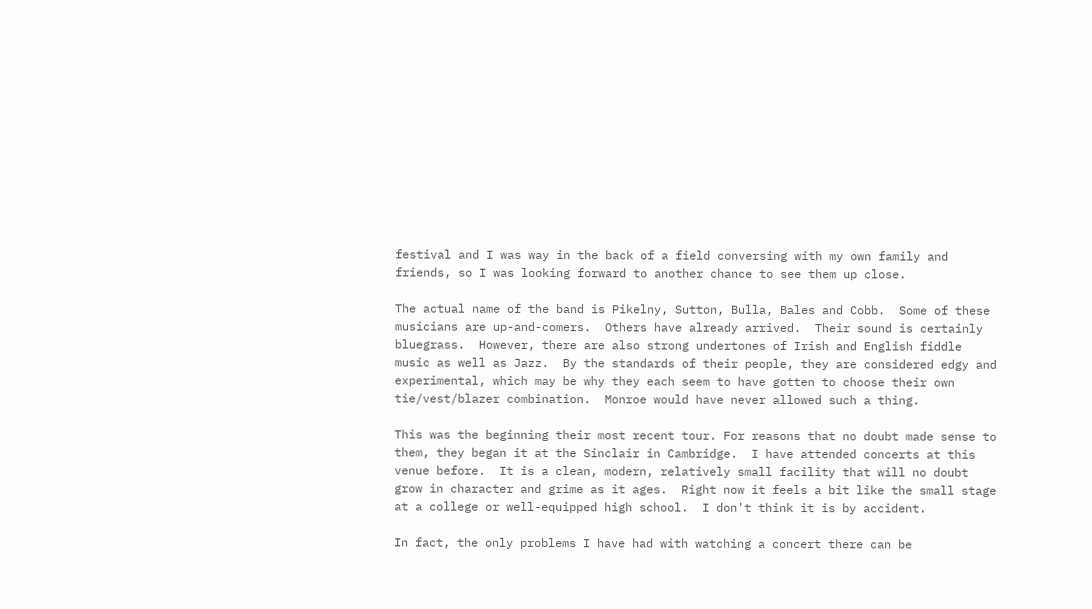festival and I was way in the back of a field conversing with my own family and friends, so I was looking forward to another chance to see them up close.

The actual name of the band is Pikelny, Sutton, Bulla, Bales and Cobb.  Some of these musicians are up-and-comers.  Others have already arrived.  Their sound is certainly bluegrass.  However, there are also strong undertones of Irish and English fiddle music as well as Jazz.  By the standards of their people, they are considered edgy and experimental, which may be why they each seem to have gotten to choose their own tie/vest/blazer combination.  Monroe would have never allowed such a thing.

This was the beginning their most recent tour. For reasons that no doubt made sense to them, they began it at the Sinclair in Cambridge.  I have attended concerts at this venue before.  It is a clean, modern, relatively small facility that will no doubt grow in character and grime as it ages.  Right now it feels a bit like the small stage at a college or well-equipped high school.  I don't think it is by accident.

In fact, the only problems I have had with watching a concert there can be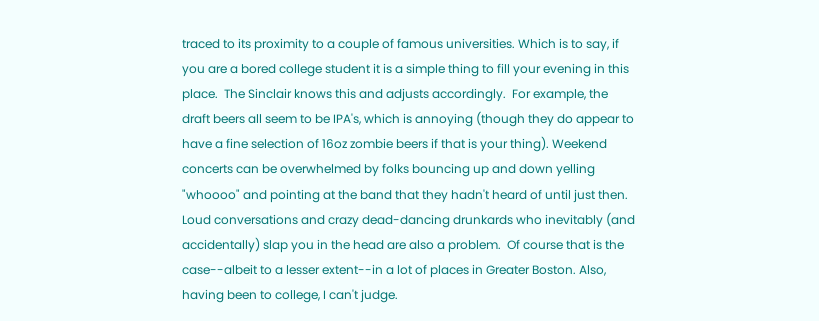traced to its proximity to a couple of famous universities. Which is to say, if you are a bored college student it is a simple thing to fill your evening in this place.  The Sinclair knows this and adjusts accordingly.  For example, the draft beers all seem to be IPA's, which is annoying (though they do appear to have a fine selection of 16oz zombie beers if that is your thing). Weekend concerts can be overwhelmed by folks bouncing up and down yelling "whoooo" and pointing at the band that they hadn't heard of until just then.  Loud conversations and crazy dead-dancing drunkards who inevitably (and accidentally) slap you in the head are also a problem.  Of course that is the case--albeit to a lesser extent--in a lot of places in Greater Boston. Also, having been to college, I can't judge.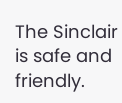The Sinclair is safe and friendly.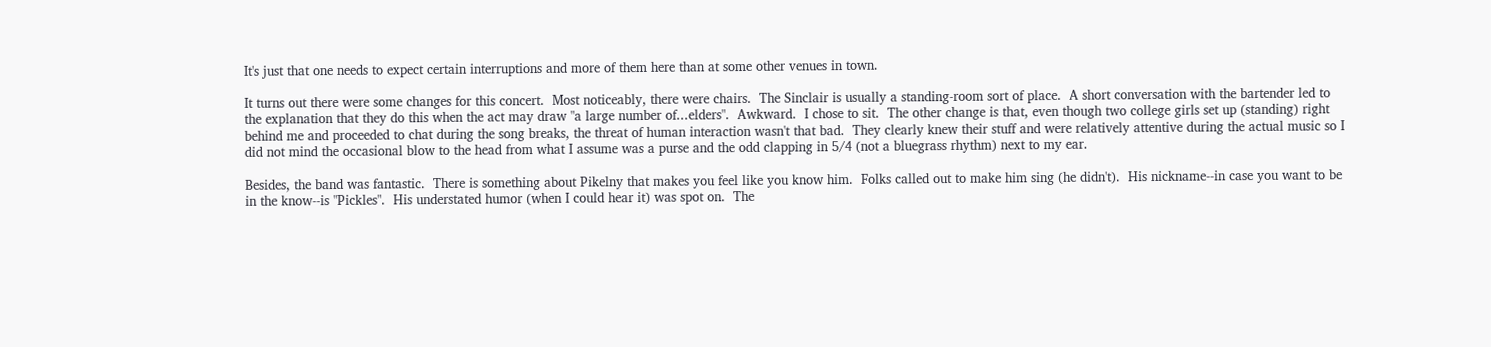It's just that one needs to expect certain interruptions and more of them here than at some other venues in town.

It turns out there were some changes for this concert.  Most noticeably, there were chairs.  The Sinclair is usually a standing-room sort of place.  A short conversation with the bartender led to the explanation that they do this when the act may draw "a large number of...elders".  Awkward.  I chose to sit.  The other change is that, even though two college girls set up (standing) right behind me and proceeded to chat during the song breaks, the threat of human interaction wasn't that bad.  They clearly knew their stuff and were relatively attentive during the actual music so I did not mind the occasional blow to the head from what I assume was a purse and the odd clapping in 5/4 (not a bluegrass rhythm) next to my ear.

Besides, the band was fantastic.  There is something about Pikelny that makes you feel like you know him.  Folks called out to make him sing (he didn't).  His nickname--in case you want to be in the know--is "Pickles".  His understated humor (when I could hear it) was spot on.  The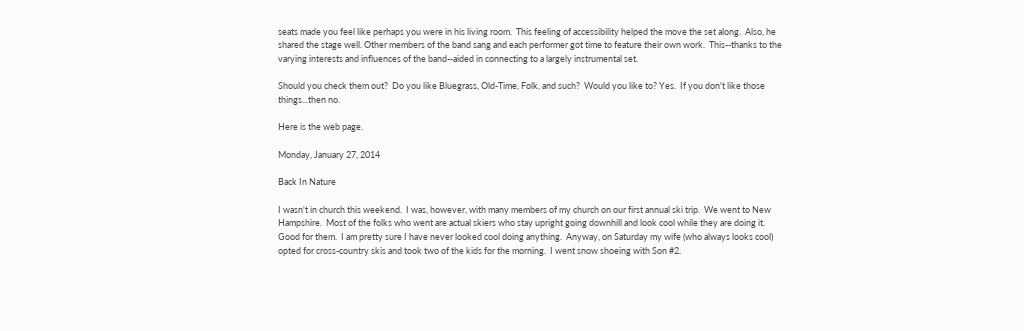seats made you feel like perhaps you were in his living room.  This feeling of accessibility helped the move the set along.  Also, he shared the stage well. Other members of the band sang and each performer got time to feature their own work.  This--thanks to the varying interests and influences of the band--aided in connecting to a largely instrumental set.

Should you check them out?  Do you like Bluegrass, Old-Time, Folk, and such?  Would you like to? Yes.  If you don't like those things...then no.

Here is the web page.

Monday, January 27, 2014

Back In Nature

I wasn't in church this weekend.  I was, however, with many members of my church on our first annual ski trip.  We went to New Hampshire.  Most of the folks who went are actual skiers who stay upright going downhill and look cool while they are doing it.  Good for them.  I am pretty sure I have never looked cool doing anything.  Anyway, on Saturday my wife (who always looks cool) opted for cross-country skis and took two of the kids for the morning.  I went snow shoeing with Son #2.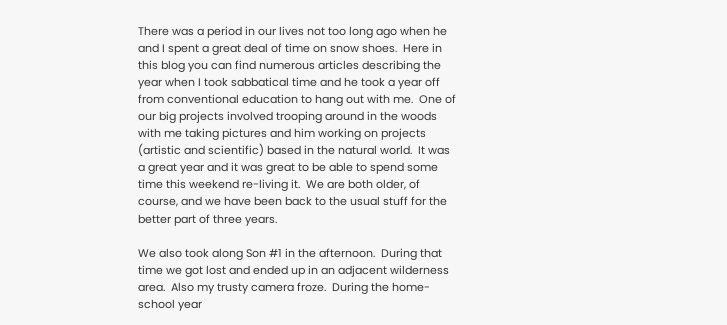There was a period in our lives not too long ago when he and I spent a great deal of time on snow shoes.  Here in this blog you can find numerous articles describing the year when I took sabbatical time and he took a year off from conventional education to hang out with me.  One of our big projects involved trooping around in the woods with me taking pictures and him working on projects (artistic and scientific) based in the natural world.  It was a great year and it was great to be able to spend some time this weekend re-living it.  We are both older, of course, and we have been back to the usual stuff for the better part of three years.

We also took along Son #1 in the afternoon.  During that time we got lost and ended up in an adjacent wilderness area.  Also my trusty camera froze.  During the home-school year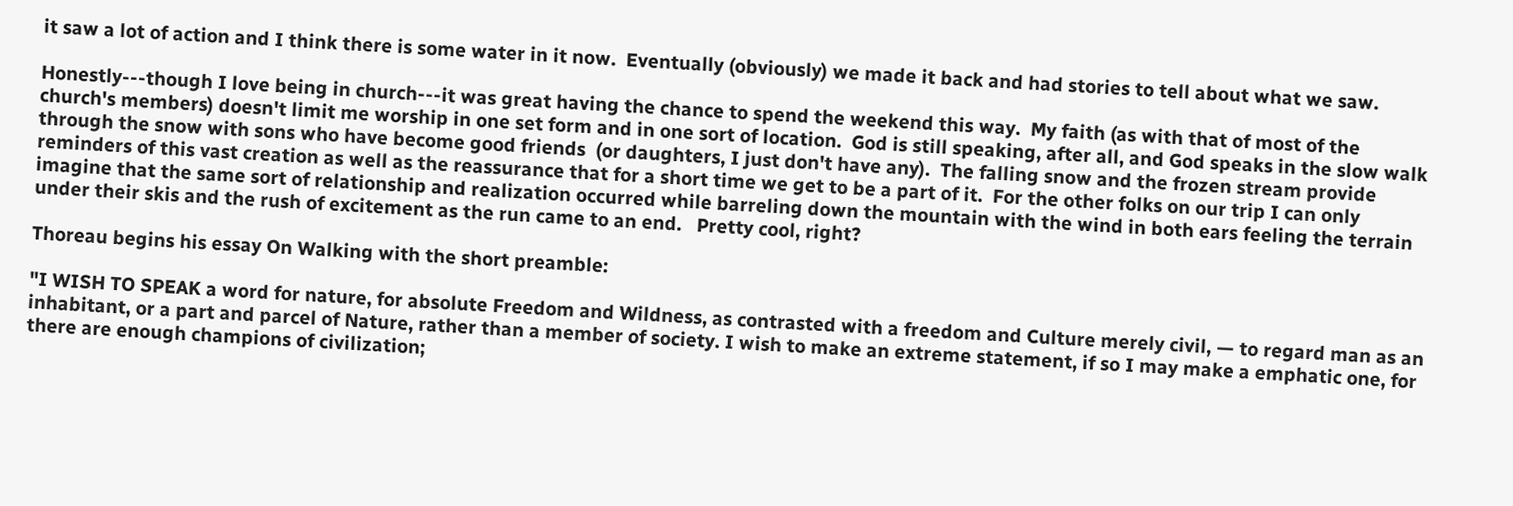it saw a lot of action and I think there is some water in it now.  Eventually (obviously) we made it back and had stories to tell about what we saw.

Honestly---though I love being in church---it was great having the chance to spend the weekend this way.  My faith (as with that of most of the church's members) doesn't limit me worship in one set form and in one sort of location.  God is still speaking, after all, and God speaks in the slow walk through the snow with sons who have become good friends  (or daughters, I just don't have any).  The falling snow and the frozen stream provide reminders of this vast creation as well as the reassurance that for a short time we get to be a part of it.  For the other folks on our trip I can only imagine that the same sort of relationship and realization occurred while barreling down the mountain with the wind in both ears feeling the terrain under their skis and the rush of excitement as the run came to an end.   Pretty cool, right?

Thoreau begins his essay On Walking with the short preamble:

"I WISH TO SPEAK a word for nature, for absolute Freedom and Wildness, as contrasted with a freedom and Culture merely civil, — to regard man as an inhabitant, or a part and parcel of Nature, rather than a member of society. I wish to make an extreme statement, if so I may make a emphatic one, for there are enough champions of civilization;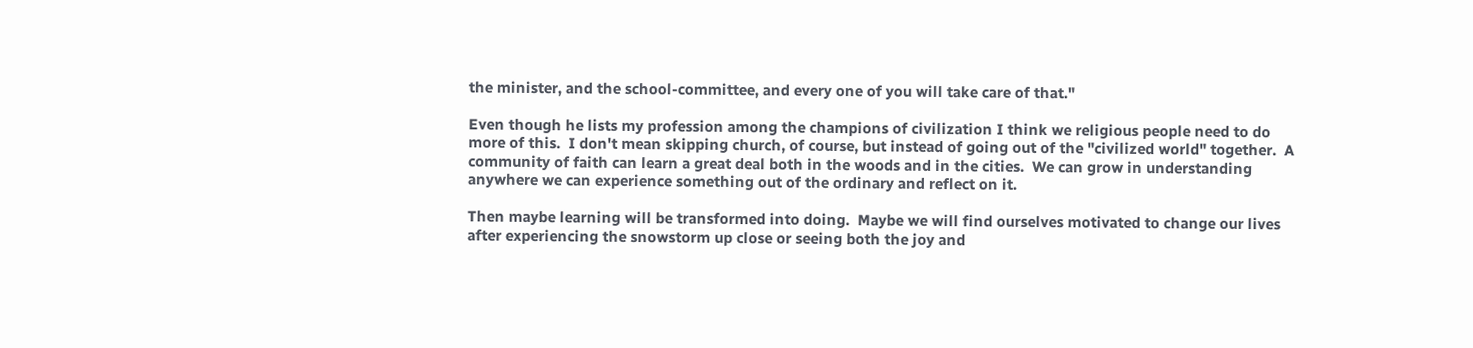the minister, and the school-committee, and every one of you will take care of that."

Even though he lists my profession among the champions of civilization I think we religious people need to do more of this.  I don't mean skipping church, of course, but instead of going out of the "civilized world" together.  A community of faith can learn a great deal both in the woods and in the cities.  We can grow in understanding anywhere we can experience something out of the ordinary and reflect on it.

Then maybe learning will be transformed into doing.  Maybe we will find ourselves motivated to change our lives after experiencing the snowstorm up close or seeing both the joy and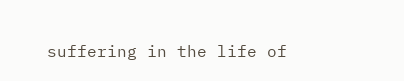suffering in the life of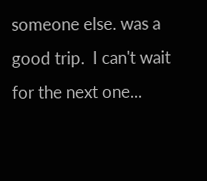someone else. was a good trip.  I can't wait for the next one...